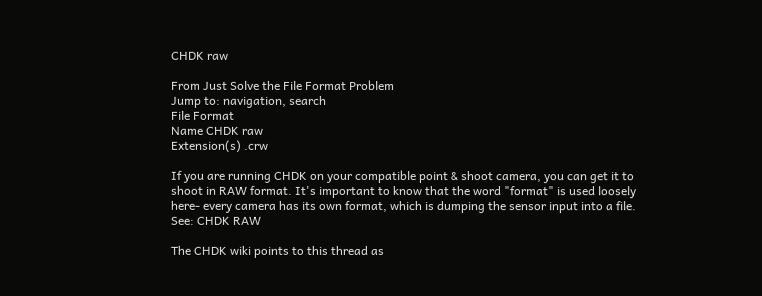CHDK raw

From Just Solve the File Format Problem
Jump to: navigation, search
File Format
Name CHDK raw
Extension(s) .crw

If you are running CHDK on your compatible point & shoot camera, you can get it to shoot in RAW format. It's important to know that the word "format" is used loosely here- every camera has its own format, which is dumping the sensor input into a file. See: CHDK RAW

The CHDK wiki points to this thread as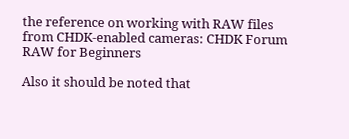the reference on working with RAW files from CHDK-enabled cameras: CHDK Forum RAW for Beginners

Also it should be noted that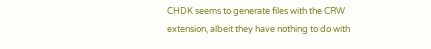CHDK seems to generate files with the CRW extension, albeit they have nothing to do with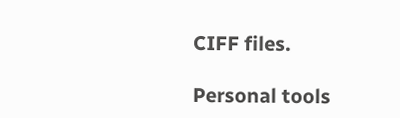CIFF files.

Personal tools